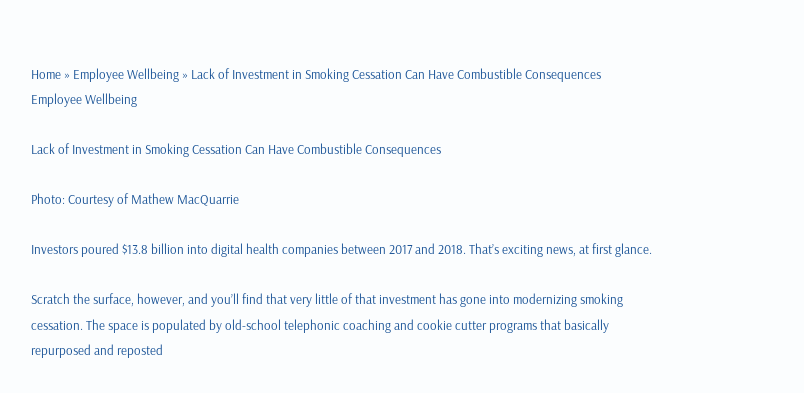Home » Employee Wellbeing » Lack of Investment in Smoking Cessation Can Have Combustible Consequences
Employee Wellbeing

Lack of Investment in Smoking Cessation Can Have Combustible Consequences

Photo: Courtesy of Mathew MacQuarrie

Investors poured $13.8 billion into digital health companies between 2017 and 2018. That’s exciting news, at first glance.

Scratch the surface, however, and you’ll find that very little of that investment has gone into modernizing smoking cessation. The space is populated by old-school telephonic coaching and cookie cutter programs that basically repurposed and reposted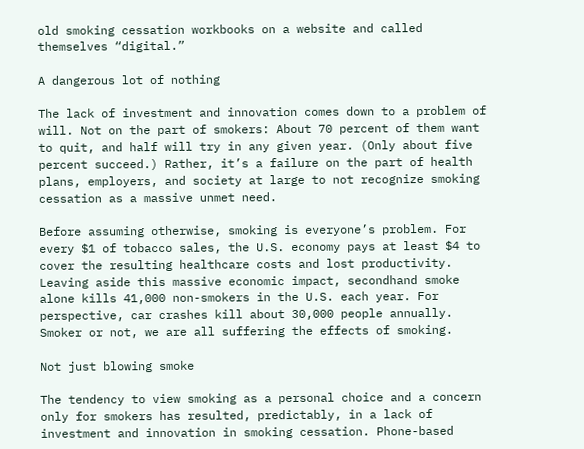old smoking cessation workbooks on a website and called themselves “digital.”

A dangerous lot of nothing

The lack of investment and innovation comes down to a problem of will. Not on the part of smokers: About 70 percent of them want to quit, and half will try in any given year. (Only about five percent succeed.) Rather, it’s a failure on the part of health plans, employers, and society at large to not recognize smoking cessation as a massive unmet need.

Before assuming otherwise, smoking is everyone’s problem. For every $1 of tobacco sales, the U.S. economy pays at least $4 to cover the resulting healthcare costs and lost productivity. Leaving aside this massive economic impact, secondhand smoke alone kills 41,000 non-smokers in the U.S. each year. For perspective, car crashes kill about 30,000 people annually. Smoker or not, we are all suffering the effects of smoking.

Not just blowing smoke

The tendency to view smoking as a personal choice and a concern only for smokers has resulted, predictably, in a lack of investment and innovation in smoking cessation. Phone-based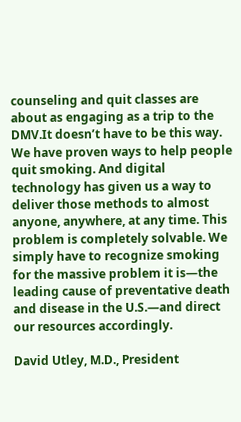counseling and quit classes are about as engaging as a trip to the DMV.It doesn’t have to be this way. We have proven ways to help people quit smoking. And digital technology has given us a way to deliver those methods to almost anyone, anywhere, at any time. This problem is completely solvable. We simply have to recognize smoking for the massive problem it is—the leading cause of preventative death and disease in the U.S.—and direct our resources accordingly.

David Utley, M.D., President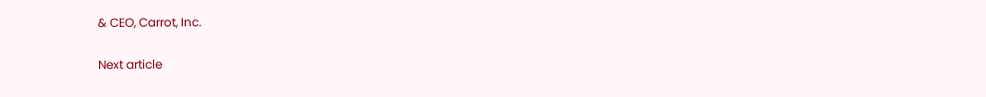& CEO, Carrot, Inc.

Next article